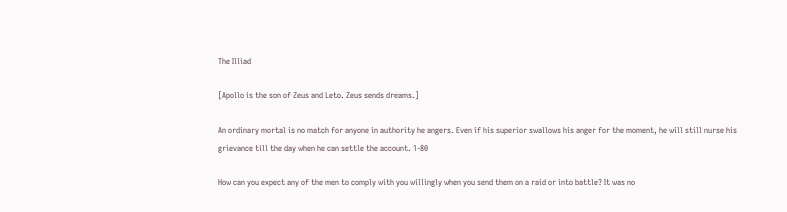The Illiad

[Apollo is the son of Zeus and Leto. Zeus sends dreams.]

An ordinary mortal is no match for anyone in authority he angers. Even if his superior swallows his anger for the moment, he will still nurse his grievance till the day when he can settle the account. 1-80

How can you expect any of the men to comply with you willingly when you send them on a raid or into battle? It was no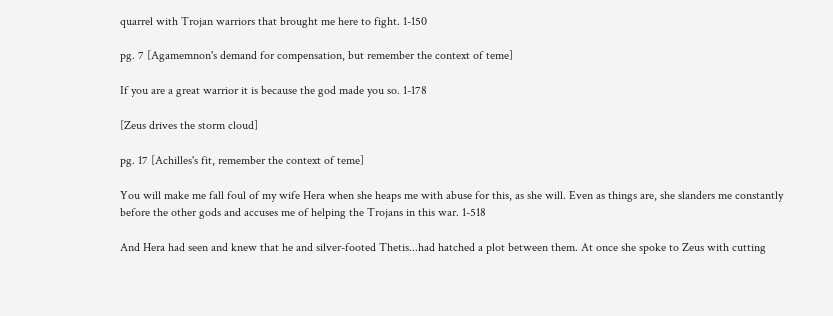quarrel with Trojan warriors that brought me here to fight. 1-150

pg. 7 [Agamemnon's demand for compensation, but remember the context of teme]

If you are a great warrior it is because the god made you so. 1-178

[Zeus drives the storm cloud]

pg. 17 [Achilles's fit, remember the context of teme]

You will make me fall foul of my wife Hera when she heaps me with abuse for this, as she will. Even as things are, she slanders me constantly before the other gods and accuses me of helping the Trojans in this war. 1-518

And Hera had seen and knew that he and silver-footed Thetis...had hatched a plot between them. At once she spoke to Zeus with cutting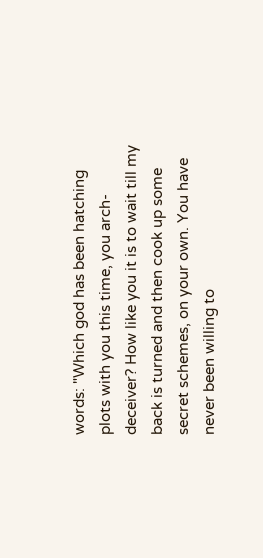words: "Which god has been hatching plots with you this time, you arch-deceiver? How like you it is to wait till my back is turned and then cook up some secret schemes, on your own. You have never been willing to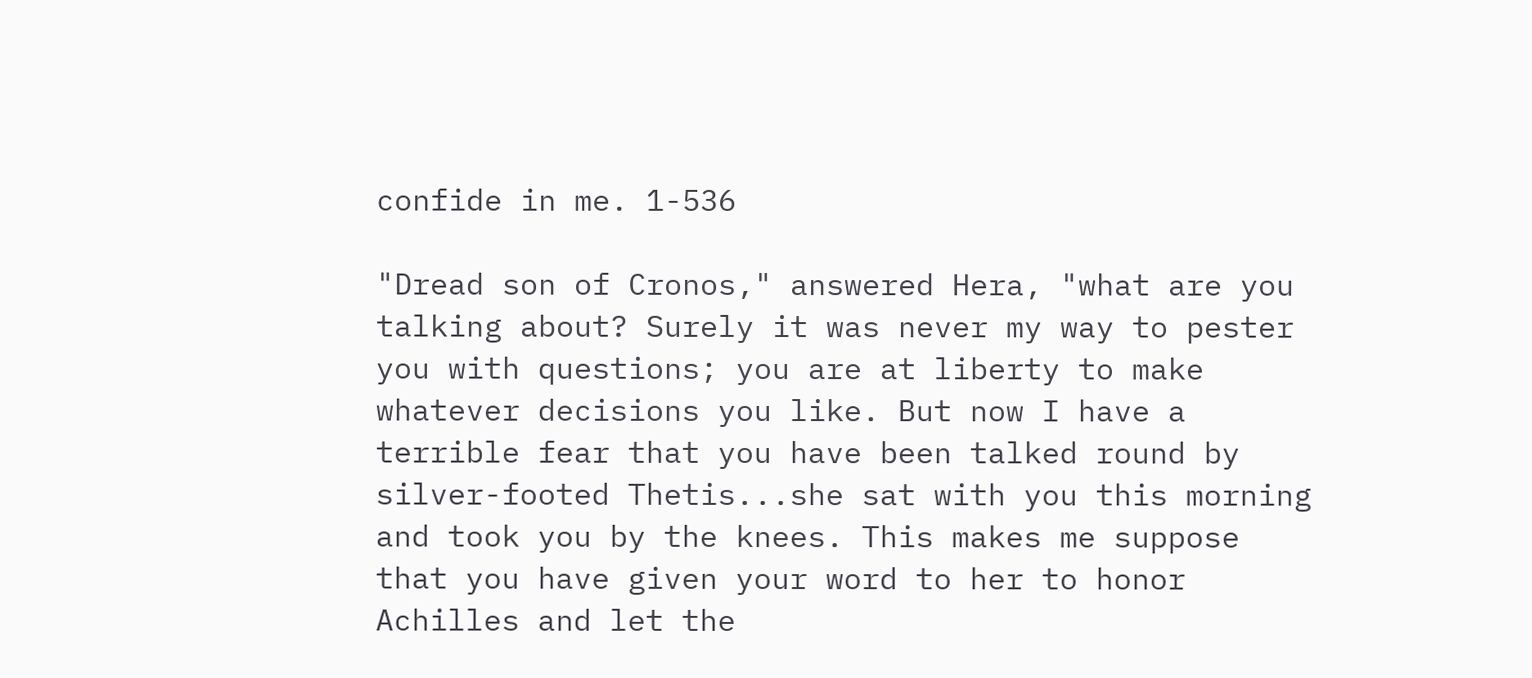confide in me. 1-536

"Dread son of Cronos," answered Hera, "what are you talking about? Surely it was never my way to pester you with questions; you are at liberty to make whatever decisions you like. But now I have a terrible fear that you have been talked round by silver-footed Thetis...she sat with you this morning and took you by the knees. This makes me suppose that you have given your word to her to honor Achilles and let the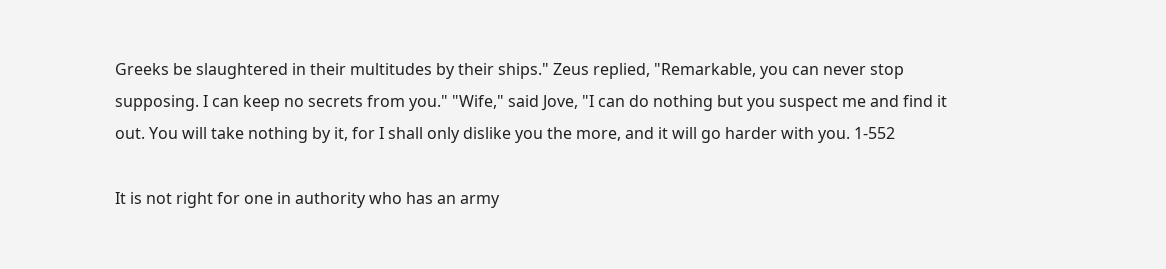Greeks be slaughtered in their multitudes by their ships." Zeus replied, "Remarkable, you can never stop supposing. I can keep no secrets from you." "Wife," said Jove, "I can do nothing but you suspect me and find it out. You will take nothing by it, for I shall only dislike you the more, and it will go harder with you. 1-552

It is not right for one in authority who has an army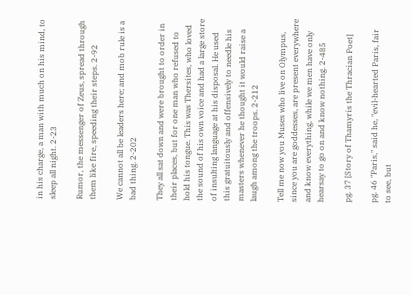in his charge, a man with much on his mind, to sleep all night. 2-23

Rumor, the messenger of Zeus, spread through them like fire, speeding their steps. 2-92

We cannot all be leaders here; and mob rule is a bad thing. 2-202

They all sat down and were brought to order in their places, but for one man who refused to hold his tongue. This was Thersites, who loved the sound of his own voice and had a large store of insulting language at his disposal. He used this gratuitously and offensively to needle his masters whenever he thought it would raise a laugh among the troops. 2-212

Tell me now you Muses who live on Olympus, since you are goddesses, are present everywhere and know everything, while we men have only hearsay to go on and know nothing. 2-485

pg. 37 [Story of Thamyris the Thracian Poet]

pg. 46 "Paris," said he, "evil-hearted Paris, fair to see, but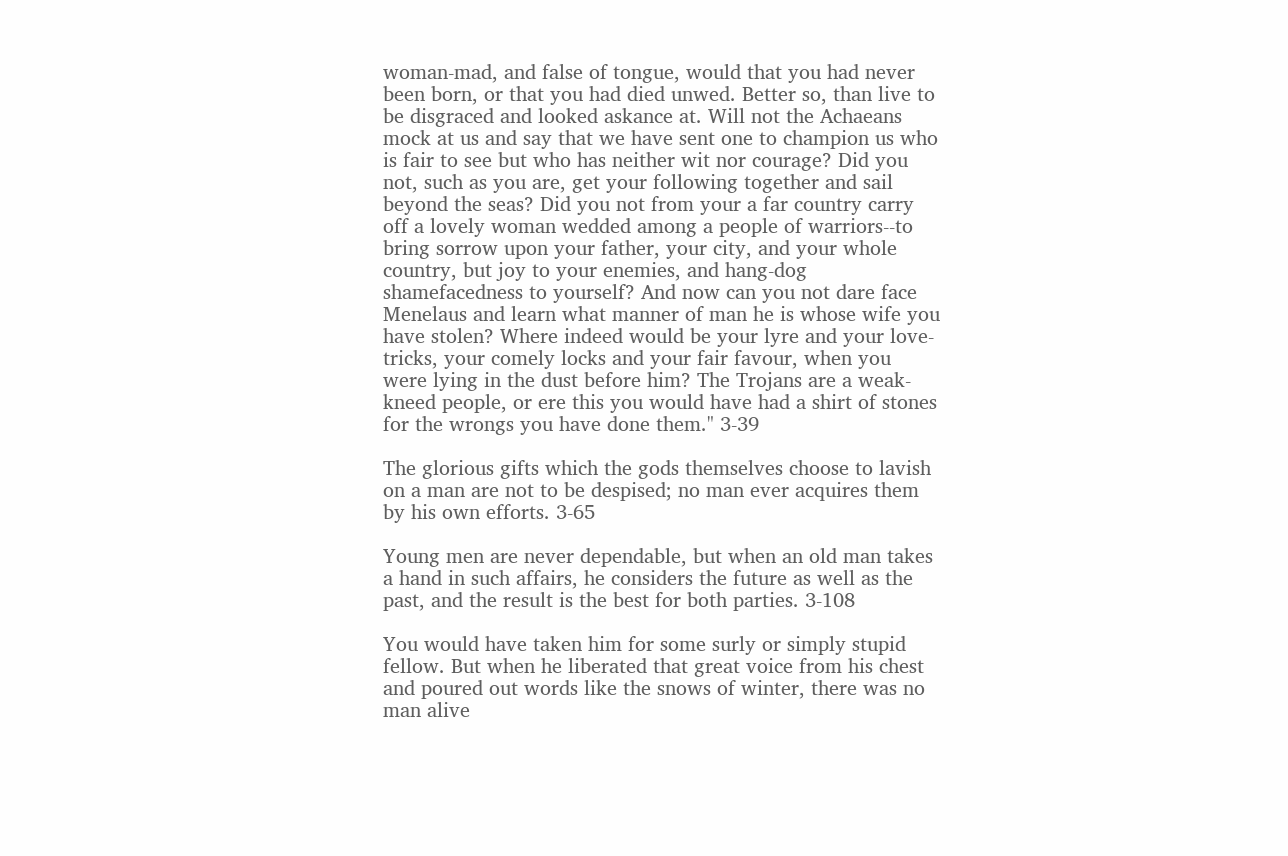woman-mad, and false of tongue, would that you had never been born, or that you had died unwed. Better so, than live to be disgraced and looked askance at. Will not the Achaeans mock at us and say that we have sent one to champion us who is fair to see but who has neither wit nor courage? Did you not, such as you are, get your following together and sail beyond the seas? Did you not from your a far country carry off a lovely woman wedded among a people of warriors--to bring sorrow upon your father, your city, and your whole country, but joy to your enemies, and hang-dog shamefacedness to yourself? And now can you not dare face Menelaus and learn what manner of man he is whose wife you have stolen? Where indeed would be your lyre and your love-tricks, your comely locks and your fair favour, when you were lying in the dust before him? The Trojans are a weak-kneed people, or ere this you would have had a shirt of stones for the wrongs you have done them." 3-39

The glorious gifts which the gods themselves choose to lavish on a man are not to be despised; no man ever acquires them by his own efforts. 3-65

Young men are never dependable, but when an old man takes a hand in such affairs, he considers the future as well as the past, and the result is the best for both parties. 3-108

You would have taken him for some surly or simply stupid fellow. But when he liberated that great voice from his chest and poured out words like the snows of winter, there was no man alive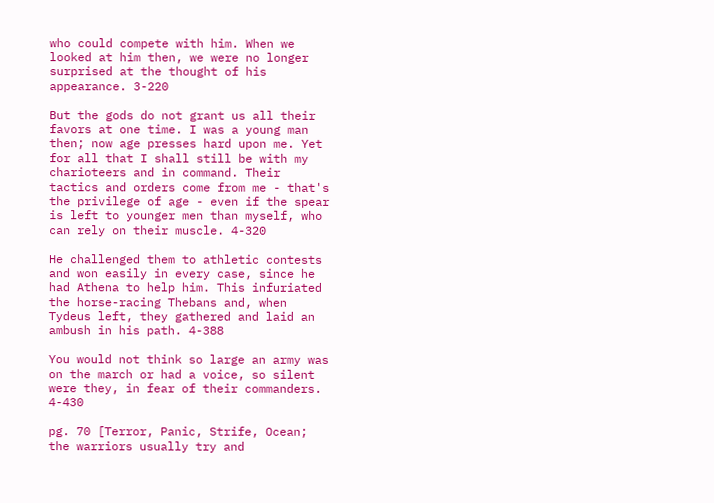who could compete with him. When we looked at him then, we were no longer surprised at the thought of his appearance. 3-220

But the gods do not grant us all their favors at one time. I was a young man then; now age presses hard upon me. Yet for all that I shall still be with my charioteers and in command. Their tactics and orders come from me - that's the privilege of age - even if the spear is left to younger men than myself, who can rely on their muscle. 4-320

He challenged them to athletic contests and won easily in every case, since he had Athena to help him. This infuriated the horse-racing Thebans and, when Tydeus left, they gathered and laid an ambush in his path. 4-388

You would not think so large an army was on the march or had a voice, so silent were they, in fear of their commanders. 4-430

pg. 70 [Terror, Panic, Strife, Ocean; the warriors usually try and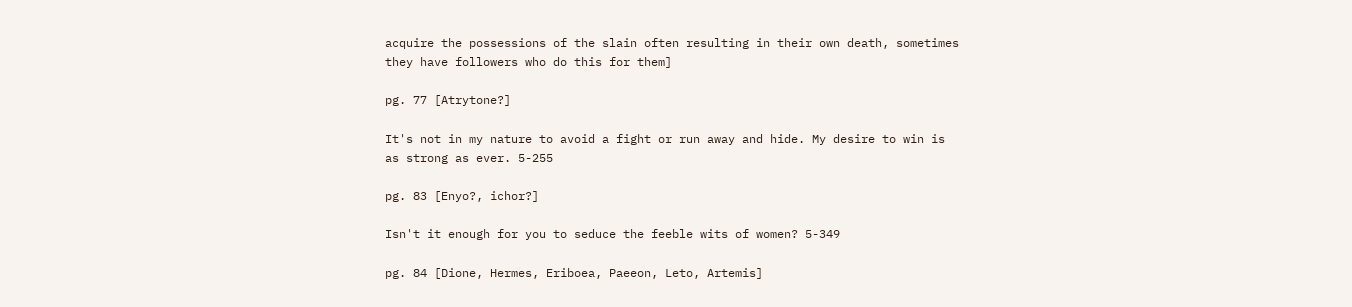acquire the possessions of the slain often resulting in their own death, sometimes they have followers who do this for them]

pg. 77 [Atrytone?]

It's not in my nature to avoid a fight or run away and hide. My desire to win is as strong as ever. 5-255

pg. 83 [Enyo?, ichor?]

Isn't it enough for you to seduce the feeble wits of women? 5-349

pg. 84 [Dione, Hermes, Eriboea, Paeeon, Leto, Artemis]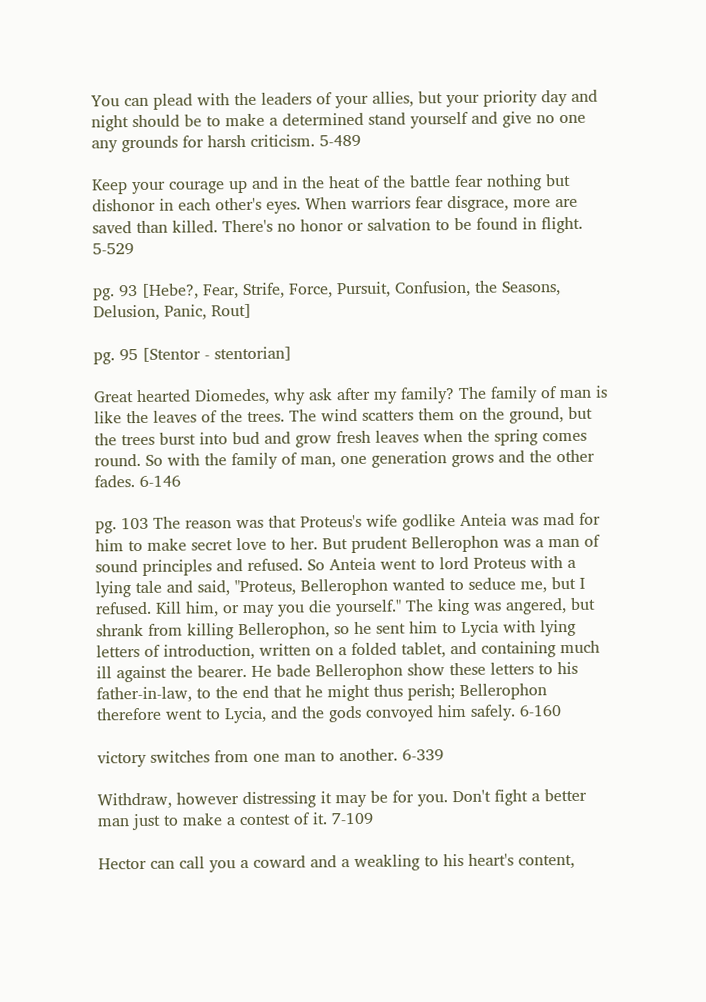You can plead with the leaders of your allies, but your priority day and night should be to make a determined stand yourself and give no one any grounds for harsh criticism. 5-489

Keep your courage up and in the heat of the battle fear nothing but dishonor in each other's eyes. When warriors fear disgrace, more are saved than killed. There's no honor or salvation to be found in flight. 5-529

pg. 93 [Hebe?, Fear, Strife, Force, Pursuit, Confusion, the Seasons, Delusion, Panic, Rout]

pg. 95 [Stentor - stentorian]

Great hearted Diomedes, why ask after my family? The family of man is like the leaves of the trees. The wind scatters them on the ground, but the trees burst into bud and grow fresh leaves when the spring comes round. So with the family of man, one generation grows and the other fades. 6-146

pg. 103 The reason was that Proteus's wife godlike Anteia was mad for him to make secret love to her. But prudent Bellerophon was a man of sound principles and refused. So Anteia went to lord Proteus with a lying tale and said, "Proteus, Bellerophon wanted to seduce me, but I refused. Kill him, or may you die yourself." The king was angered, but shrank from killing Bellerophon, so he sent him to Lycia with lying letters of introduction, written on a folded tablet, and containing much ill against the bearer. He bade Bellerophon show these letters to his father-in-law, to the end that he might thus perish; Bellerophon therefore went to Lycia, and the gods convoyed him safely. 6-160

victory switches from one man to another. 6-339

Withdraw, however distressing it may be for you. Don't fight a better man just to make a contest of it. 7-109

Hector can call you a coward and a weakling to his heart's content,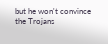but he won't convince the Trojans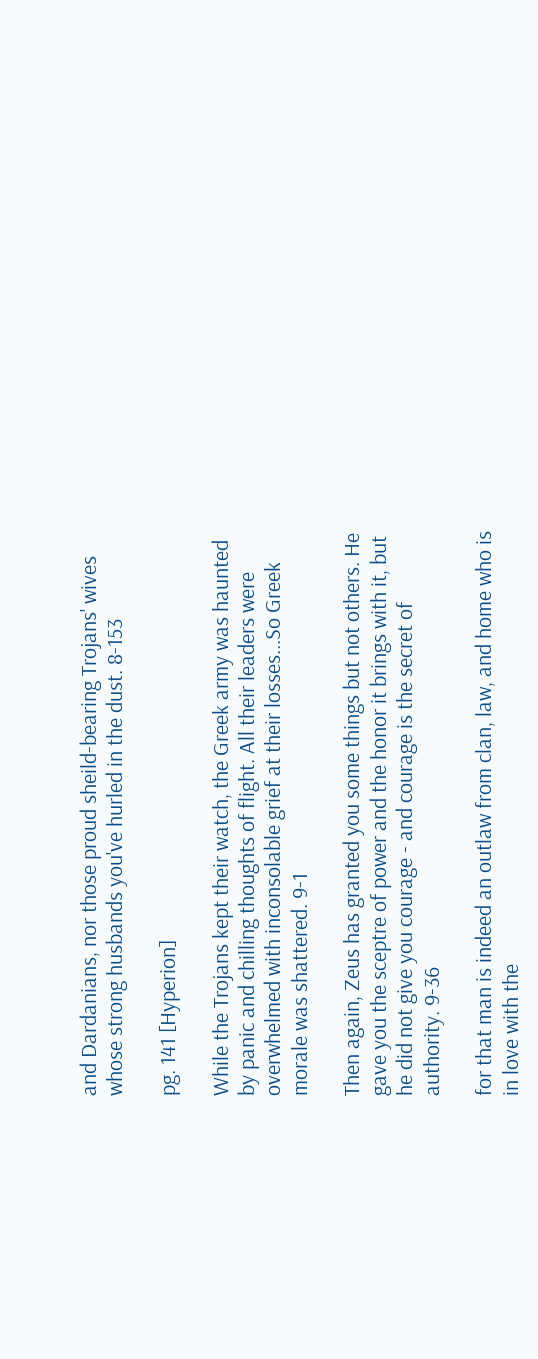and Dardanians, nor those proud sheild-bearing Trojans' wives whose strong husbands you've hurled in the dust. 8-153

pg. 141 [Hyperion]

While the Trojans kept their watch, the Greek army was haunted by panic and chilling thoughts of flight. All their leaders were overwhelmed with inconsolable grief at their losses...So Greek morale was shattered. 9-1

Then again, Zeus has granted you some things but not others. He gave you the sceptre of power and the honor it brings with it, but he did not give you courage - and courage is the secret of authority. 9-36

for that man is indeed an outlaw from clan, law, and home who is in love with the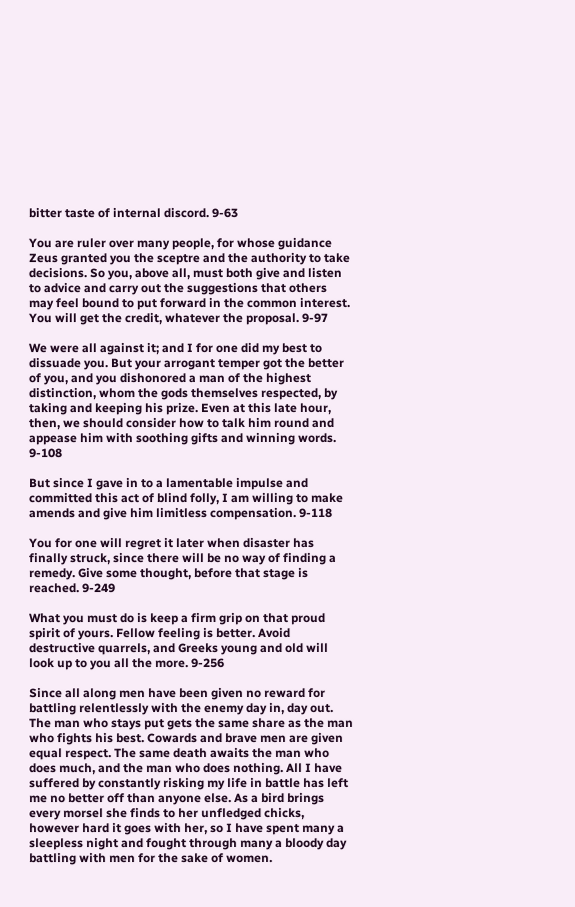bitter taste of internal discord. 9-63

You are ruler over many people, for whose guidance Zeus granted you the sceptre and the authority to take decisions. So you, above all, must both give and listen to advice and carry out the suggestions that others may feel bound to put forward in the common interest. You will get the credit, whatever the proposal. 9-97

We were all against it; and I for one did my best to dissuade you. But your arrogant temper got the better of you, and you dishonored a man of the highest distinction, whom the gods themselves respected, by taking and keeping his prize. Even at this late hour, then, we should consider how to talk him round and appease him with soothing gifts and winning words. 9-108

But since I gave in to a lamentable impulse and committed this act of blind folly, I am willing to make amends and give him limitless compensation. 9-118

You for one will regret it later when disaster has finally struck, since there will be no way of finding a remedy. Give some thought, before that stage is reached. 9-249

What you must do is keep a firm grip on that proud spirit of yours. Fellow feeling is better. Avoid destructive quarrels, and Greeks young and old will look up to you all the more. 9-256

Since all along men have been given no reward for battling relentlessly with the enemy day in, day out. The man who stays put gets the same share as the man who fights his best. Cowards and brave men are given equal respect. The same death awaits the man who does much, and the man who does nothing. All I have suffered by constantly risking my life in battle has left me no better off than anyone else. As a bird brings every morsel she finds to her unfledged chicks, however hard it goes with her, so I have spent many a sleepless night and fought through many a bloody day battling with men for the sake of women.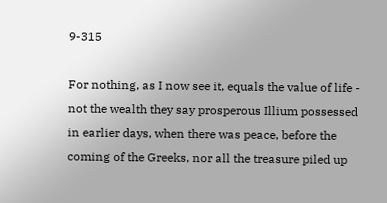9-315

For nothing, as I now see it, equals the value of life - not the wealth they say prosperous Illium possessed in earlier days, when there was peace, before the coming of the Greeks, nor all the treasure piled up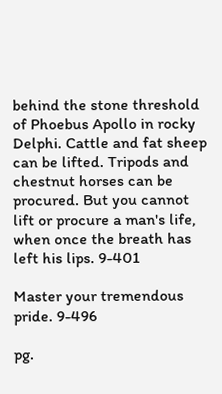behind the stone threshold of Phoebus Apollo in rocky Delphi. Cattle and fat sheep can be lifted. Tripods and chestnut horses can be procured. But you cannot lift or procure a man's life, when once the breath has left his lips. 9-401

Master your tremendous pride. 9-496

pg.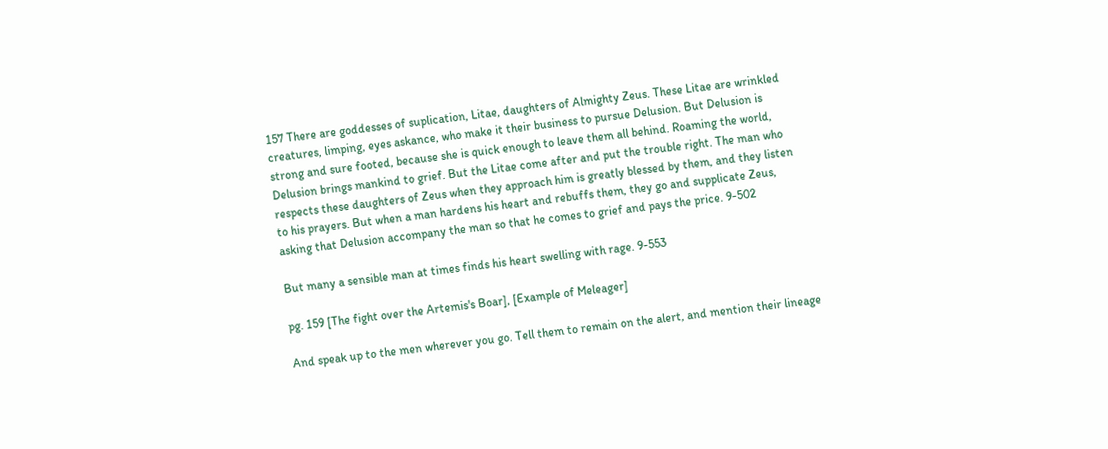157 There are goddesses of suplication, Litae, daughters of Almighty Zeus. These Litae are wrinkled creatures, limping, eyes askance, who make it their business to pursue Delusion. But Delusion is strong and sure footed, because she is quick enough to leave them all behind. Roaming the world, Delusion brings mankind to grief. But the Litae come after and put the trouble right. The man who respects these daughters of Zeus when they approach him is greatly blessed by them, and they listen to his prayers. But when a man hardens his heart and rebuffs them, they go and supplicate Zeus, asking that Delusion accompany the man so that he comes to grief and pays the price. 9-502

But many a sensible man at times finds his heart swelling with rage. 9-553

pg. 159 [The fight over the Artemis's Boar], [Example of Meleager]

And speak up to the men wherever you go. Tell them to remain on the alert, and mention their lineage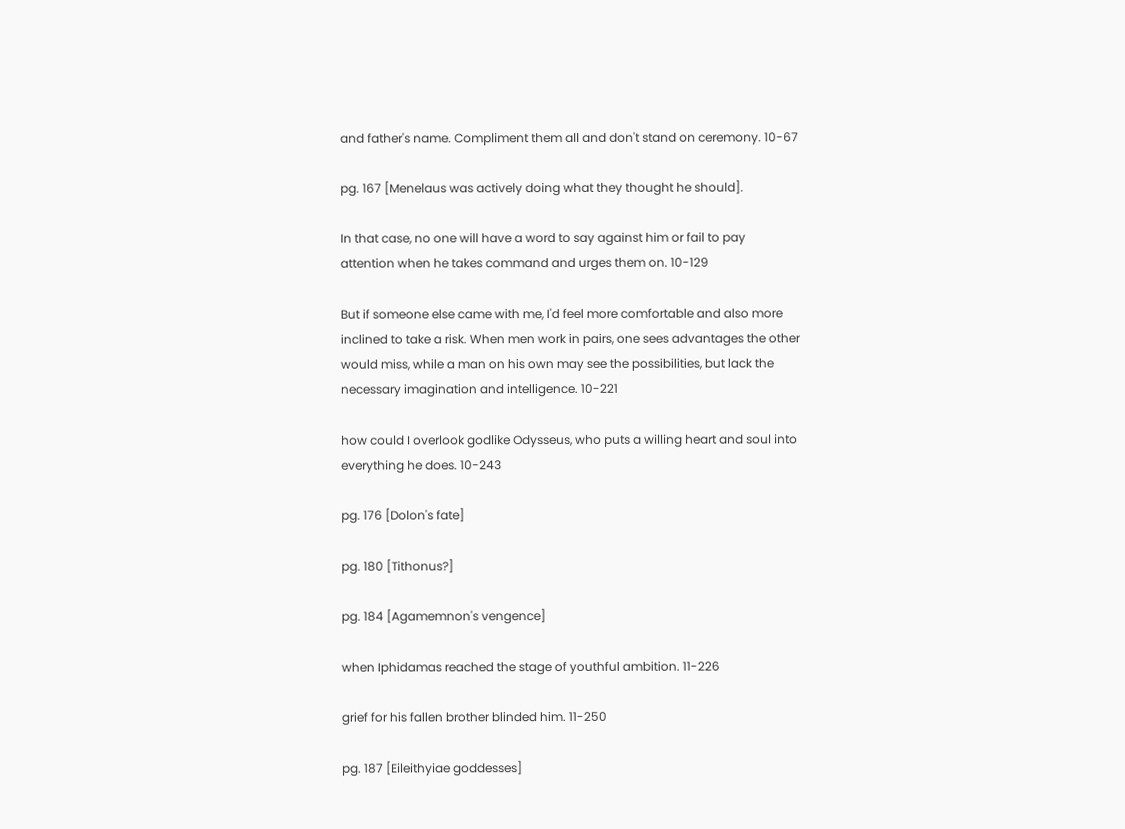and father's name. Compliment them all and don't stand on ceremony. 10-67

pg. 167 [Menelaus was actively doing what they thought he should].

In that case, no one will have a word to say against him or fail to pay attention when he takes command and urges them on. 10-129

But if someone else came with me, I'd feel more comfortable and also more inclined to take a risk. When men work in pairs, one sees advantages the other would miss, while a man on his own may see the possibilities, but lack the necessary imagination and intelligence. 10-221

how could I overlook godlike Odysseus, who puts a willing heart and soul into everything he does. 10-243

pg. 176 [Dolon's fate]

pg. 180 [Tithonus?]

pg. 184 [Agamemnon's vengence]

when Iphidamas reached the stage of youthful ambition. 11-226

grief for his fallen brother blinded him. 11-250

pg. 187 [Eileithyiae goddesses]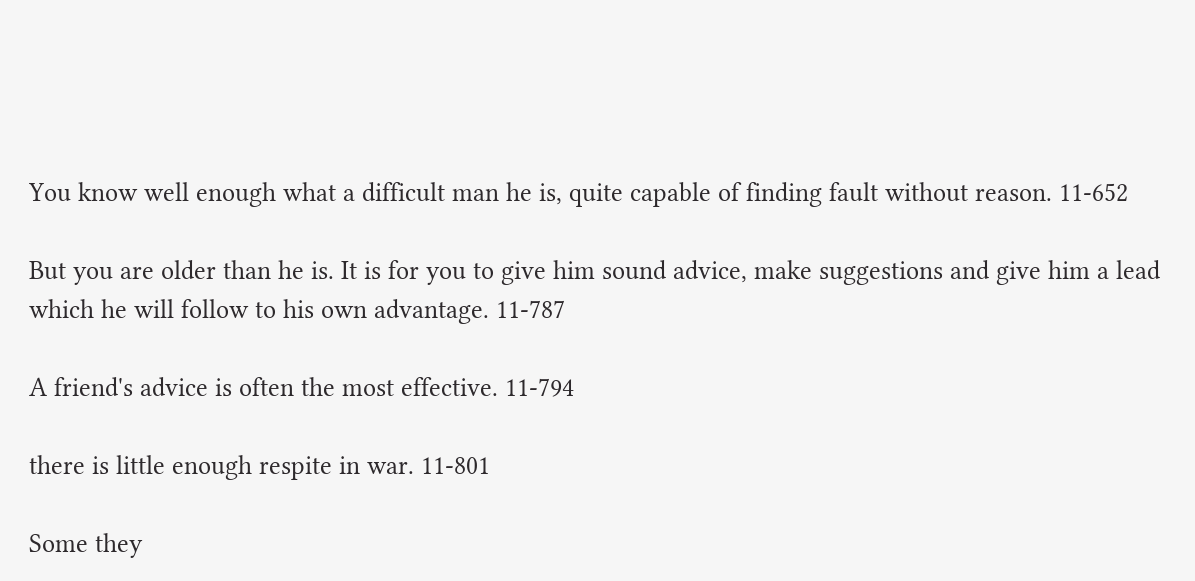You know well enough what a difficult man he is, quite capable of finding fault without reason. 11-652

But you are older than he is. It is for you to give him sound advice, make suggestions and give him a lead which he will follow to his own advantage. 11-787

A friend's advice is often the most effective. 11-794

there is little enough respite in war. 11-801

Some they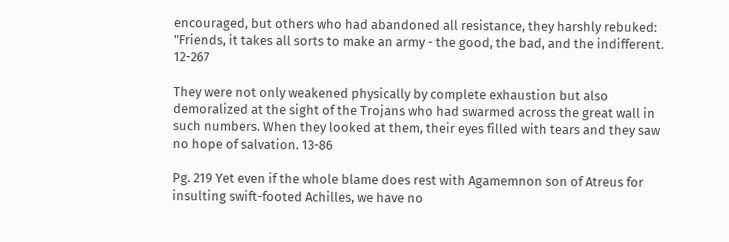encouraged, but others who had abandoned all resistance, they harshly rebuked: "Friends, it takes all sorts to make an army - the good, the bad, and the indifferent. 12-267

They were not only weakened physically by complete exhaustion but also demoralized at the sight of the Trojans who had swarmed across the great wall in such numbers. When they looked at them, their eyes filled with tears and they saw no hope of salvation. 13-86

Pg. 219 Yet even if the whole blame does rest with Agamemnon son of Atreus for insulting swift-footed Achilles, we have no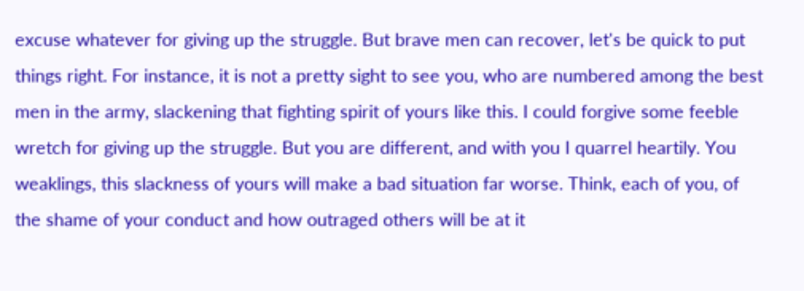excuse whatever for giving up the struggle. But brave men can recover, let's be quick to put things right. For instance, it is not a pretty sight to see you, who are numbered among the best men in the army, slackening that fighting spirit of yours like this. I could forgive some feeble wretch for giving up the struggle. But you are different, and with you I quarrel heartily. You weaklings, this slackness of yours will make a bad situation far worse. Think, each of you, of the shame of your conduct and how outraged others will be at it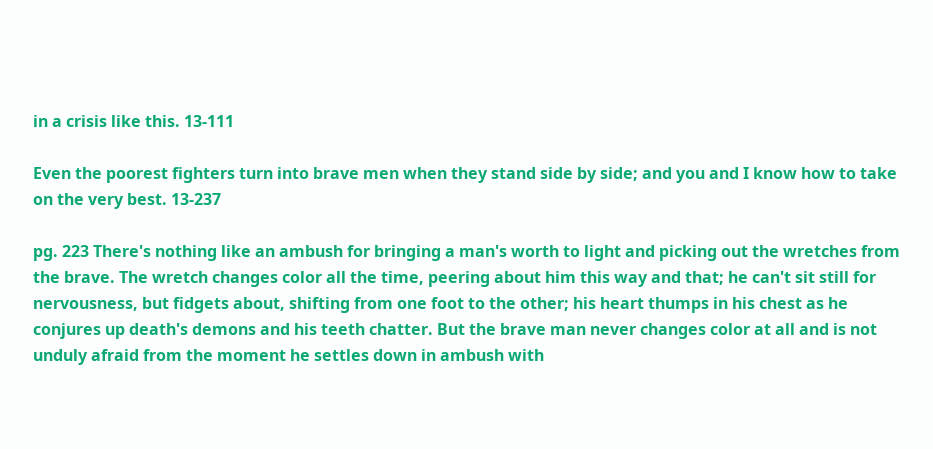in a crisis like this. 13-111

Even the poorest fighters turn into brave men when they stand side by side; and you and I know how to take on the very best. 13-237

pg. 223 There's nothing like an ambush for bringing a man's worth to light and picking out the wretches from the brave. The wretch changes color all the time, peering about him this way and that; he can't sit still for nervousness, but fidgets about, shifting from one foot to the other; his heart thumps in his chest as he conjures up death's demons and his teeth chatter. But the brave man never changes color at all and is not unduly afraid from the moment he settles down in ambush with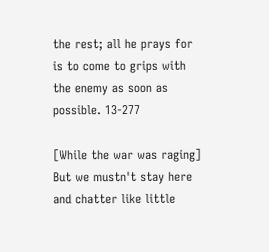the rest; all he prays for is to come to grips with the enemy as soon as possible. 13-277

[While the war was raging] But we mustn't stay here and chatter like little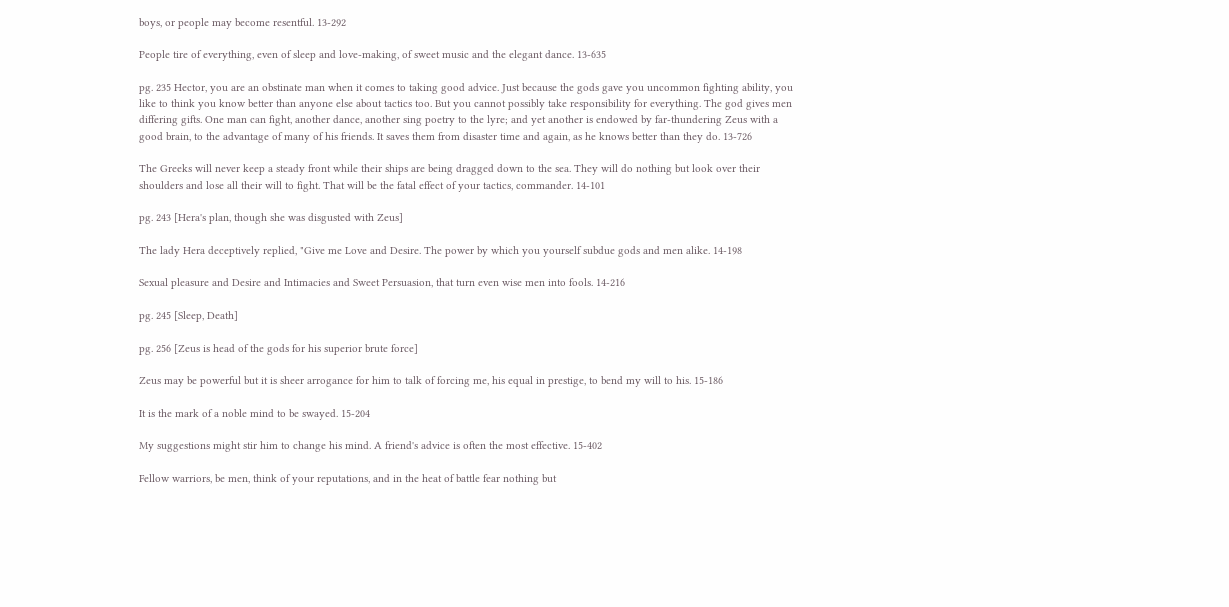boys, or people may become resentful. 13-292

People tire of everything, even of sleep and love-making, of sweet music and the elegant dance. 13-635

pg. 235 Hector, you are an obstinate man when it comes to taking good advice. Just because the gods gave you uncommon fighting ability, you like to think you know better than anyone else about tactics too. But you cannot possibly take responsibility for everything. The god gives men differing gifts. One man can fight, another dance, another sing poetry to the lyre; and yet another is endowed by far-thundering Zeus with a good brain, to the advantage of many of his friends. It saves them from disaster time and again, as he knows better than they do. 13-726

The Greeks will never keep a steady front while their ships are being dragged down to the sea. They will do nothing but look over their shoulders and lose all their will to fight. That will be the fatal effect of your tactics, commander. 14-101

pg. 243 [Hera's plan, though she was disgusted with Zeus]

The lady Hera deceptively replied, "Give me Love and Desire. The power by which you yourself subdue gods and men alike. 14-198

Sexual pleasure and Desire and Intimacies and Sweet Persuasion, that turn even wise men into fools. 14-216

pg. 245 [Sleep, Death]

pg. 256 [Zeus is head of the gods for his superior brute force]

Zeus may be powerful but it is sheer arrogance for him to talk of forcing me, his equal in prestige, to bend my will to his. 15-186

It is the mark of a noble mind to be swayed. 15-204

My suggestions might stir him to change his mind. A friend's advice is often the most effective. 15-402

Fellow warriors, be men, think of your reputations, and in the heat of battle fear nothing but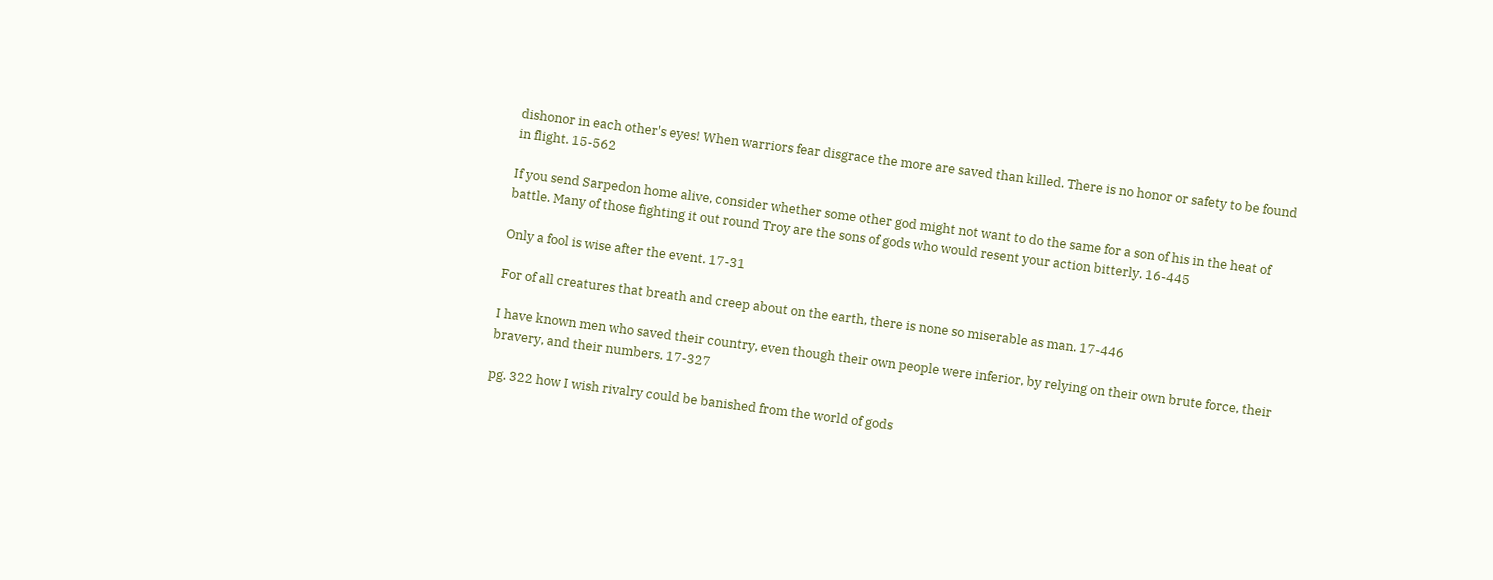dishonor in each other's eyes! When warriors fear disgrace the more are saved than killed. There is no honor or safety to be found in flight. 15-562

If you send Sarpedon home alive, consider whether some other god might not want to do the same for a son of his in the heat of battle. Many of those fighting it out round Troy are the sons of gods who would resent your action bitterly. 16-445

Only a fool is wise after the event. 17-31

For of all creatures that breath and creep about on the earth, there is none so miserable as man. 17-446

I have known men who saved their country, even though their own people were inferior, by relying on their own brute force, their bravery, and their numbers. 17-327

pg. 322 how I wish rivalry could be banished from the world of gods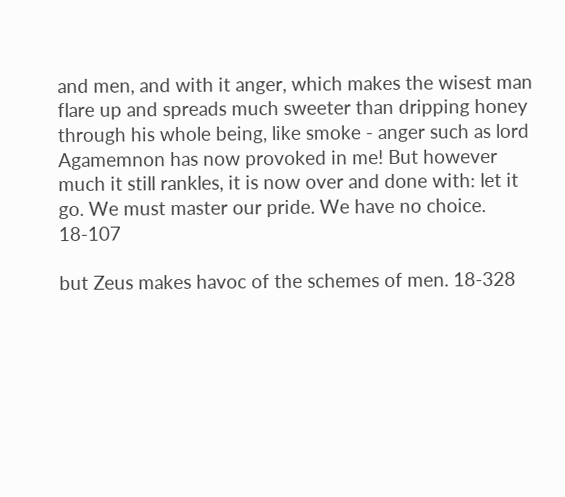and men, and with it anger, which makes the wisest man flare up and spreads much sweeter than dripping honey through his whole being, like smoke - anger such as lord Agamemnon has now provoked in me! But however much it still rankles, it is now over and done with: let it go. We must master our pride. We have no choice. 18-107

but Zeus makes havoc of the schemes of men. 18-328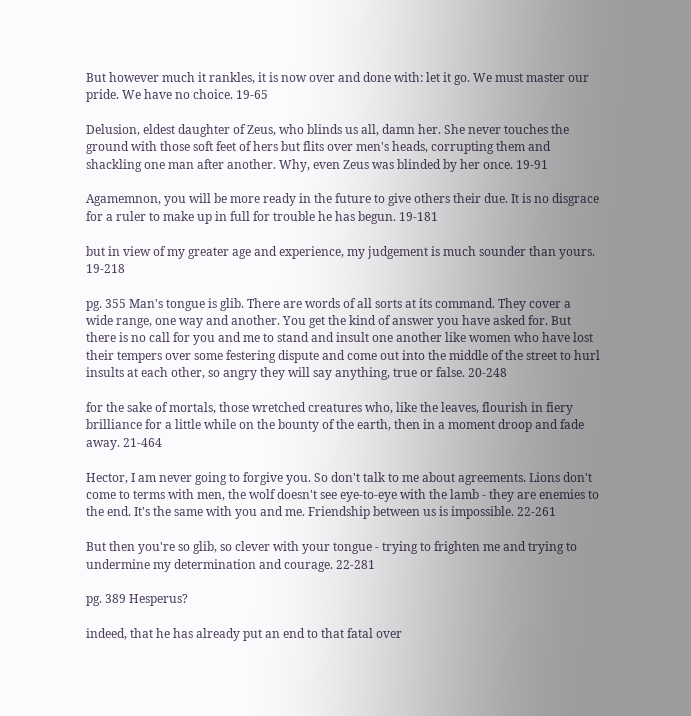But however much it rankles, it is now over and done with: let it go. We must master our pride. We have no choice. 19-65

Delusion, eldest daughter of Zeus, who blinds us all, damn her. She never touches the ground with those soft feet of hers but flits over men's heads, corrupting them and shackling one man after another. Why, even Zeus was blinded by her once. 19-91

Agamemnon, you will be more ready in the future to give others their due. It is no disgrace for a ruler to make up in full for trouble he has begun. 19-181

but in view of my greater age and experience, my judgement is much sounder than yours. 19-218

pg. 355 Man's tongue is glib. There are words of all sorts at its command. They cover a wide range, one way and another. You get the kind of answer you have asked for. But there is no call for you and me to stand and insult one another like women who have lost their tempers over some festering dispute and come out into the middle of the street to hurl insults at each other, so angry they will say anything, true or false. 20-248

for the sake of mortals, those wretched creatures who, like the leaves, flourish in fiery brilliance for a little while on the bounty of the earth, then in a moment droop and fade away. 21-464

Hector, I am never going to forgive you. So don't talk to me about agreements. Lions don't come to terms with men, the wolf doesn't see eye-to-eye with the lamb - they are enemies to the end. It's the same with you and me. Friendship between us is impossible. 22-261

But then you're so glib, so clever with your tongue - trying to frighten me and trying to undermine my determination and courage. 22-281

pg. 389 Hesperus?

indeed, that he has already put an end to that fatal over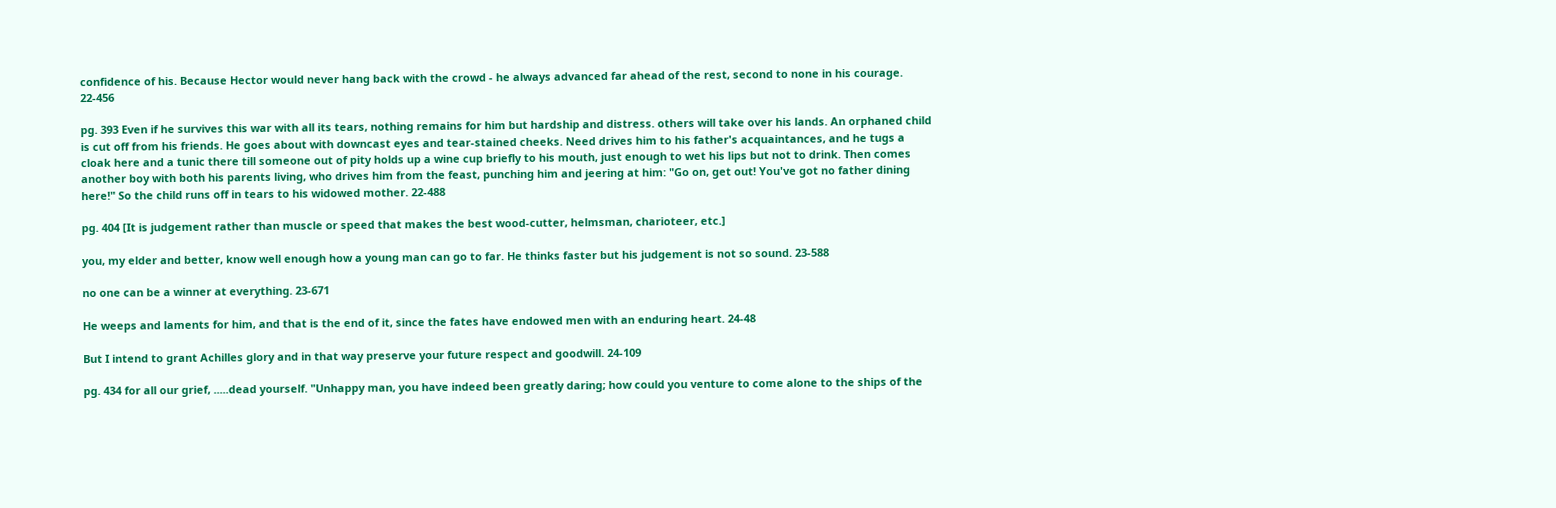confidence of his. Because Hector would never hang back with the crowd - he always advanced far ahead of the rest, second to none in his courage. 22-456

pg. 393 Even if he survives this war with all its tears, nothing remains for him but hardship and distress. others will take over his lands. An orphaned child is cut off from his friends. He goes about with downcast eyes and tear-stained cheeks. Need drives him to his father's acquaintances, and he tugs a cloak here and a tunic there till someone out of pity holds up a wine cup briefly to his mouth, just enough to wet his lips but not to drink. Then comes another boy with both his parents living, who drives him from the feast, punching him and jeering at him: "Go on, get out! You've got no father dining here!" So the child runs off in tears to his widowed mother. 22-488

pg. 404 [It is judgement rather than muscle or speed that makes the best wood-cutter, helmsman, charioteer, etc.]

you, my elder and better, know well enough how a young man can go to far. He thinks faster but his judgement is not so sound. 23-588

no one can be a winner at everything. 23-671

He weeps and laments for him, and that is the end of it, since the fates have endowed men with an enduring heart. 24-48

But I intend to grant Achilles glory and in that way preserve your future respect and goodwill. 24-109

pg. 434 for all our grief, .....dead yourself. "Unhappy man, you have indeed been greatly daring; how could you venture to come alone to the ships of the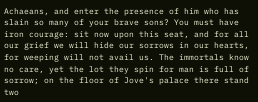Achaeans, and enter the presence of him who has slain so many of your brave sons? You must have iron courage: sit now upon this seat, and for all our grief we will hide our sorrows in our hearts, for weeping will not avail us. The immortals know no care, yet the lot they spin for man is full of sorrow; on the floor of Jove's palace there stand two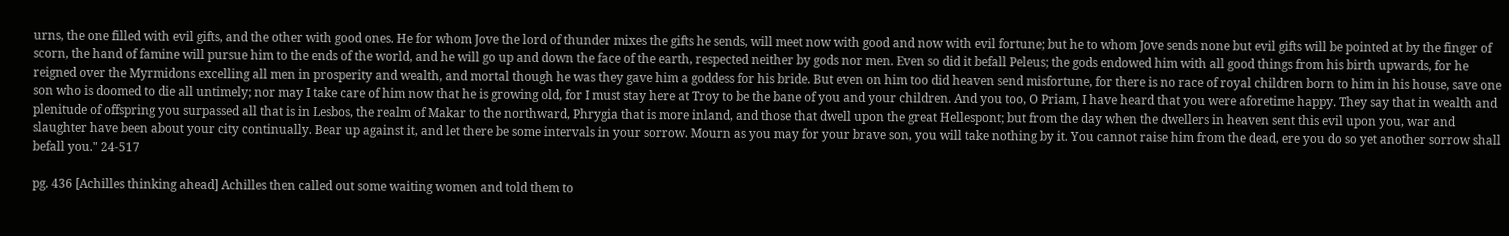urns, the one filled with evil gifts, and the other with good ones. He for whom Jove the lord of thunder mixes the gifts he sends, will meet now with good and now with evil fortune; but he to whom Jove sends none but evil gifts will be pointed at by the finger of scorn, the hand of famine will pursue him to the ends of the world, and he will go up and down the face of the earth, respected neither by gods nor men. Even so did it befall Peleus; the gods endowed him with all good things from his birth upwards, for he reigned over the Myrmidons excelling all men in prosperity and wealth, and mortal though he was they gave him a goddess for his bride. But even on him too did heaven send misfortune, for there is no race of royal children born to him in his house, save one son who is doomed to die all untimely; nor may I take care of him now that he is growing old, for I must stay here at Troy to be the bane of you and your children. And you too, O Priam, I have heard that you were aforetime happy. They say that in wealth and plenitude of offspring you surpassed all that is in Lesbos, the realm of Makar to the northward, Phrygia that is more inland, and those that dwell upon the great Hellespont; but from the day when the dwellers in heaven sent this evil upon you, war and slaughter have been about your city continually. Bear up against it, and let there be some intervals in your sorrow. Mourn as you may for your brave son, you will take nothing by it. You cannot raise him from the dead, ere you do so yet another sorrow shall befall you." 24-517

pg. 436 [Achilles thinking ahead] Achilles then called out some waiting women and told them to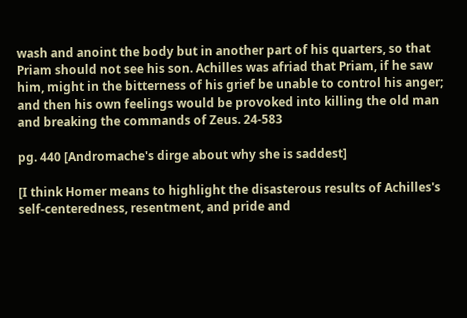wash and anoint the body but in another part of his quarters, so that Priam should not see his son. Achilles was afriad that Priam, if he saw him, might in the bitterness of his grief be unable to control his anger; and then his own feelings would be provoked into killing the old man and breaking the commands of Zeus. 24-583

pg. 440 [Andromache's dirge about why she is saddest]

[I think Homer means to highlight the disasterous results of Achilles's self-centeredness, resentment, and pride and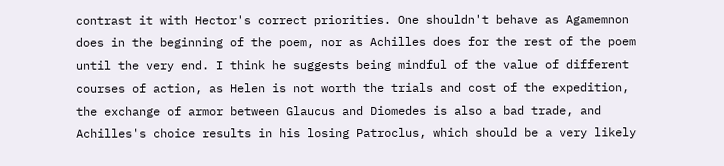contrast it with Hector's correct priorities. One shouldn't behave as Agamemnon does in the beginning of the poem, nor as Achilles does for the rest of the poem until the very end. I think he suggests being mindful of the value of different courses of action, as Helen is not worth the trials and cost of the expedition, the exchange of armor between Glaucus and Diomedes is also a bad trade, and Achilles's choice results in his losing Patroclus, which should be a very likely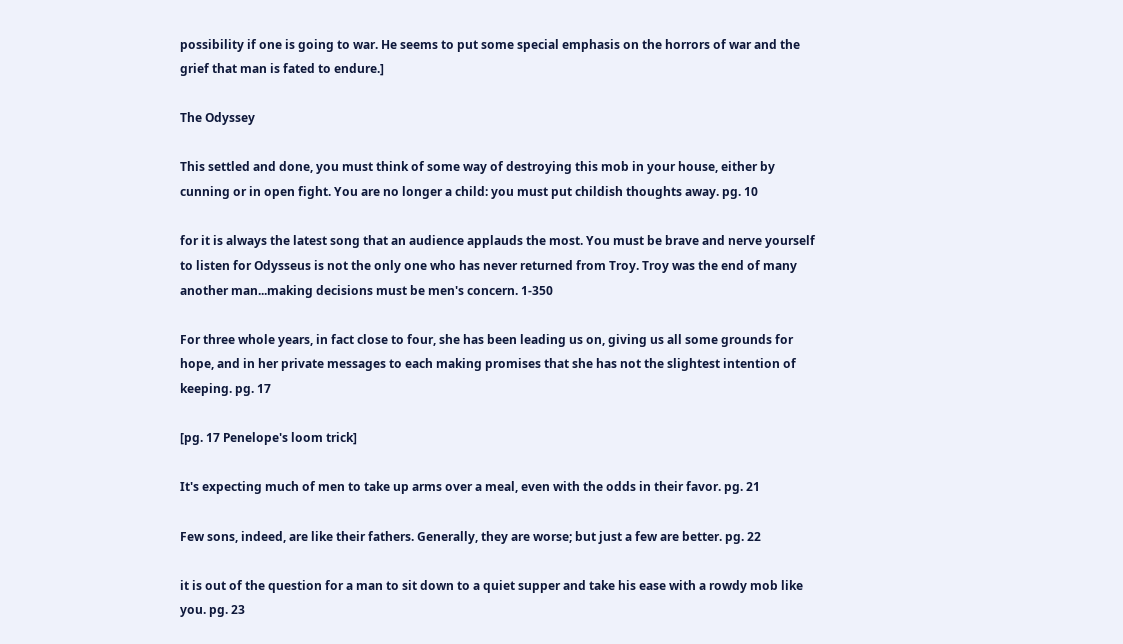possibility if one is going to war. He seems to put some special emphasis on the horrors of war and the grief that man is fated to endure.]

The Odyssey

This settled and done, you must think of some way of destroying this mob in your house, either by cunning or in open fight. You are no longer a child: you must put childish thoughts away. pg. 10

for it is always the latest song that an audience applauds the most. You must be brave and nerve yourself to listen for Odysseus is not the only one who has never returned from Troy. Troy was the end of many another man...making decisions must be men's concern. 1-350

For three whole years, in fact close to four, she has been leading us on, giving us all some grounds for hope, and in her private messages to each making promises that she has not the slightest intention of keeping. pg. 17

[pg. 17 Penelope's loom trick]

It's expecting much of men to take up arms over a meal, even with the odds in their favor. pg. 21

Few sons, indeed, are like their fathers. Generally, they are worse; but just a few are better. pg. 22

it is out of the question for a man to sit down to a quiet supper and take his ease with a rowdy mob like you. pg. 23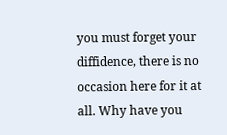you must forget your diffidence, there is no occasion here for it at all. Why have you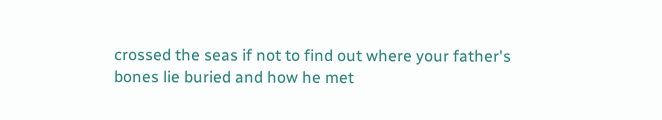crossed the seas if not to find out where your father's bones lie buried and how he met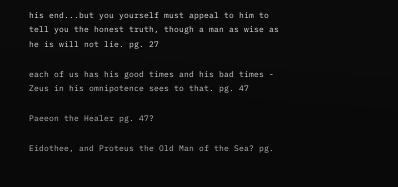his end...but you yourself must appeal to him to tell you the honest truth, though a man as wise as he is will not lie. pg. 27

each of us has his good times and his bad times - Zeus in his omnipotence sees to that. pg. 47

Paeeon the Healer pg. 47?

Eidothee, and Proteus the Old Man of the Sea? pg.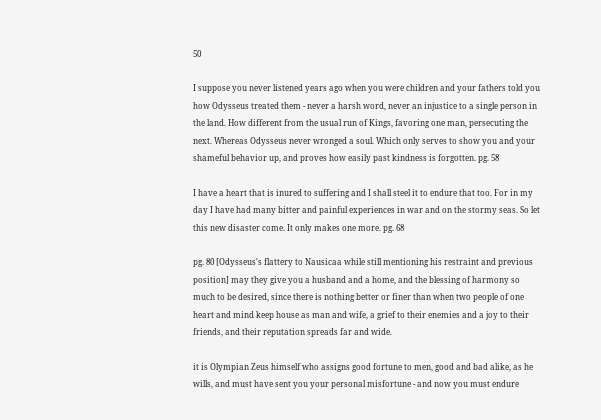50

I suppose you never listened years ago when you were children and your fathers told you how Odysseus treated them - never a harsh word, never an injustice to a single person in the land. How different from the usual run of Kings, favoring one man, persecuting the next. Whereas Odysseus never wronged a soul. Which only serves to show you and your shameful behavior up, and proves how easily past kindness is forgotten. pg. 58

I have a heart that is inured to suffering and I shall steel it to endure that too. For in my day I have had many bitter and painful experiences in war and on the stormy seas. So let this new disaster come. It only makes one more. pg. 68

pg. 80 [Odysseus's flattery to Nausicaa while still mentioning his restraint and previous position] may they give you a husband and a home, and the blessing of harmony so much to be desired, since there is nothing better or finer than when two people of one heart and mind keep house as man and wife, a grief to their enemies and a joy to their friends, and their reputation spreads far and wide.

it is Olympian Zeus himself who assigns good fortune to men, good and bad alike, as he wills, and must have sent you your personal misfortune - and now you must endure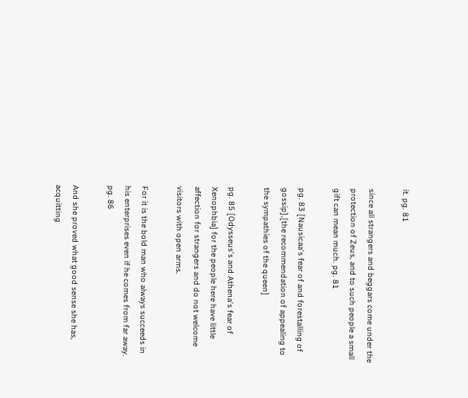it. pg. 81

since all strangers and beggars come under the protection of Zeus, and to such people a small gift can mean much. pg. 81

pg. 83 [Nausicaa's fear of and forestalling of gossip],[the recommendation of appealing to the sympathies of the queen]

pg. 85 [Odysseus's and Athena's fear of Xenophbia] for the people here have little affection for strangers and do not welcome visitors with open arms.

For it is the bold man who always succeeds in his enterprises even if he comes from far away. pg. 86

And she proved what good sense she has, acquitting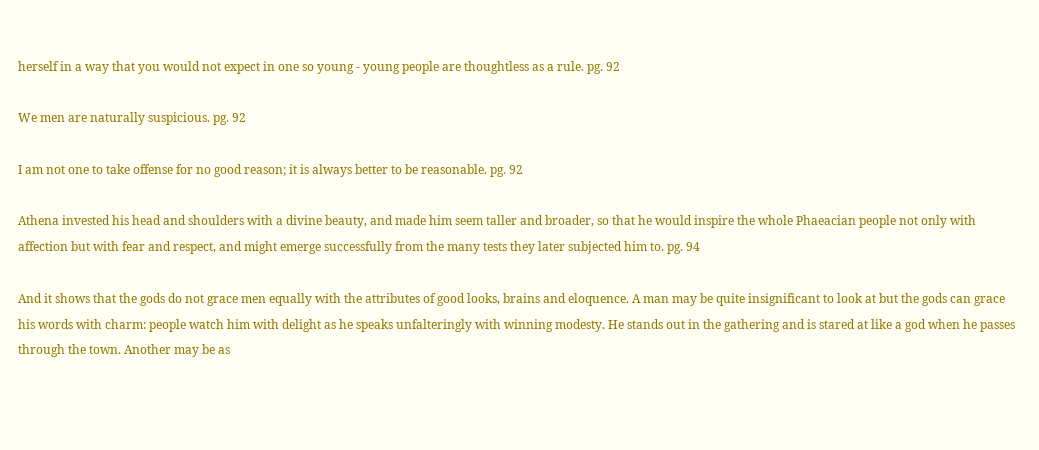herself in a way that you would not expect in one so young - young people are thoughtless as a rule. pg. 92

We men are naturally suspicious. pg. 92

I am not one to take offense for no good reason; it is always better to be reasonable. pg. 92

Athena invested his head and shoulders with a divine beauty, and made him seem taller and broader, so that he would inspire the whole Phaeacian people not only with affection but with fear and respect, and might emerge successfully from the many tests they later subjected him to. pg. 94

And it shows that the gods do not grace men equally with the attributes of good looks, brains and eloquence. A man may be quite insignificant to look at but the gods can grace his words with charm: people watch him with delight as he speaks unfalteringly with winning modesty. He stands out in the gathering and is stared at like a god when he passes through the town. Another may be as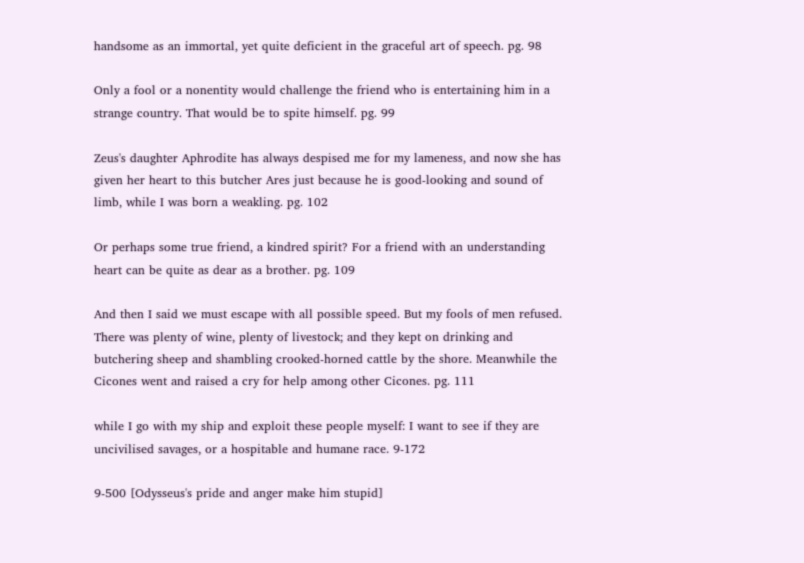handsome as an immortal, yet quite deficient in the graceful art of speech. pg. 98

Only a fool or a nonentity would challenge the friend who is entertaining him in a strange country. That would be to spite himself. pg. 99

Zeus's daughter Aphrodite has always despised me for my lameness, and now she has given her heart to this butcher Ares just because he is good-looking and sound of limb, while I was born a weakling. pg. 102

Or perhaps some true friend, a kindred spirit? For a friend with an understanding heart can be quite as dear as a brother. pg. 109

And then I said we must escape with all possible speed. But my fools of men refused. There was plenty of wine, plenty of livestock; and they kept on drinking and butchering sheep and shambling crooked-horned cattle by the shore. Meanwhile the Cicones went and raised a cry for help among other Cicones. pg. 111

while I go with my ship and exploit these people myself: I want to see if they are uncivilised savages, or a hospitable and humane race. 9-172

9-500 [Odysseus's pride and anger make him stupid]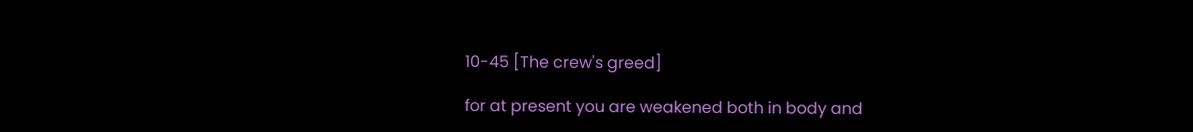10-45 [The crew's greed]

for at present you are weakened both in body and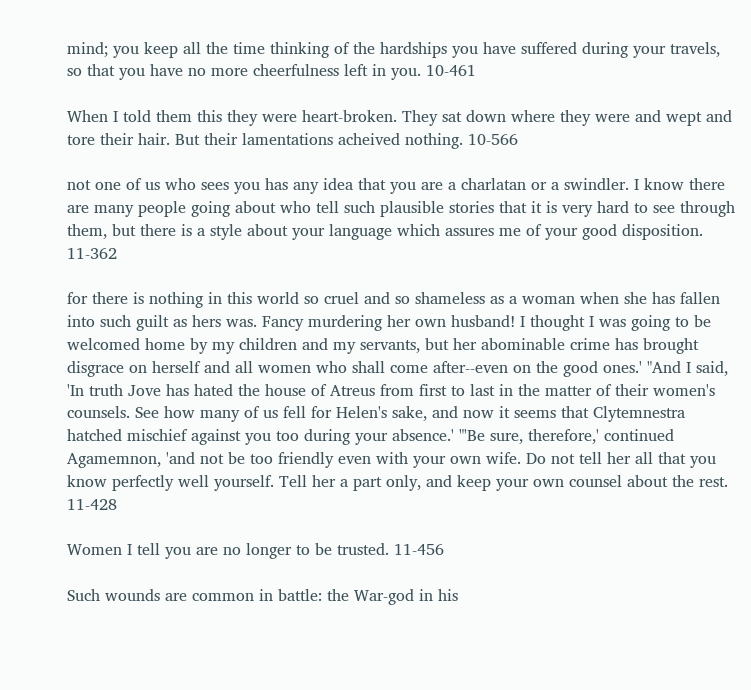mind; you keep all the time thinking of the hardships you have suffered during your travels, so that you have no more cheerfulness left in you. 10-461

When I told them this they were heart-broken. They sat down where they were and wept and tore their hair. But their lamentations acheived nothing. 10-566

not one of us who sees you has any idea that you are a charlatan or a swindler. I know there are many people going about who tell such plausible stories that it is very hard to see through them, but there is a style about your language which assures me of your good disposition. 11-362

for there is nothing in this world so cruel and so shameless as a woman when she has fallen into such guilt as hers was. Fancy murdering her own husband! I thought I was going to be welcomed home by my children and my servants, but her abominable crime has brought disgrace on herself and all women who shall come after--even on the good ones.' "And I said, 'In truth Jove has hated the house of Atreus from first to last in the matter of their women's counsels. See how many of us fell for Helen's sake, and now it seems that Clytemnestra hatched mischief against you too during your absence.' "'Be sure, therefore,' continued Agamemnon, 'and not be too friendly even with your own wife. Do not tell her all that you know perfectly well yourself. Tell her a part only, and keep your own counsel about the rest. 11-428

Women I tell you are no longer to be trusted. 11-456

Such wounds are common in battle: the War-god in his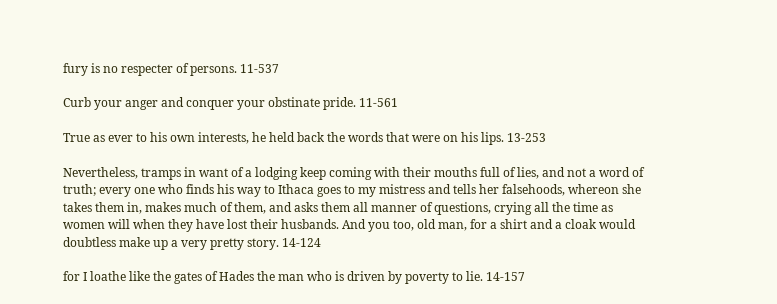fury is no respecter of persons. 11-537

Curb your anger and conquer your obstinate pride. 11-561

True as ever to his own interests, he held back the words that were on his lips. 13-253

Nevertheless, tramps in want of a lodging keep coming with their mouths full of lies, and not a word of truth; every one who finds his way to Ithaca goes to my mistress and tells her falsehoods, whereon she takes them in, makes much of them, and asks them all manner of questions, crying all the time as women will when they have lost their husbands. And you too, old man, for a shirt and a cloak would doubtless make up a very pretty story. 14-124

for I loathe like the gates of Hades the man who is driven by poverty to lie. 14-157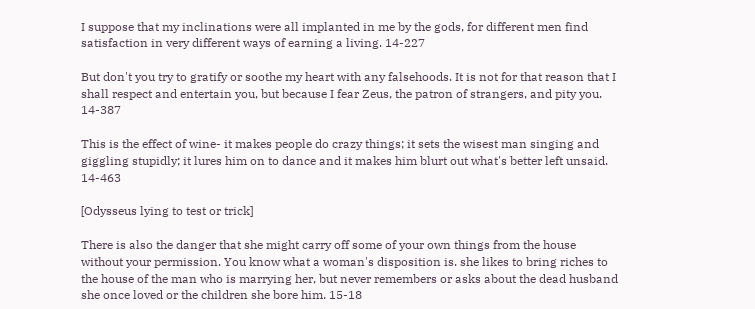I suppose that my inclinations were all implanted in me by the gods, for different men find satisfaction in very different ways of earning a living. 14-227

But don't you try to gratify or soothe my heart with any falsehoods. It is not for that reason that I shall respect and entertain you, but because I fear Zeus, the patron of strangers, and pity you. 14-387

This is the effect of wine- it makes people do crazy things; it sets the wisest man singing and giggling stupidly; it lures him on to dance and it makes him blurt out what's better left unsaid. 14-463

[Odysseus lying to test or trick]

There is also the danger that she might carry off some of your own things from the house without your permission. You know what a woman's disposition is. she likes to bring riches to the house of the man who is marrying her, but never remembers or asks about the dead husband she once loved or the children she bore him. 15-18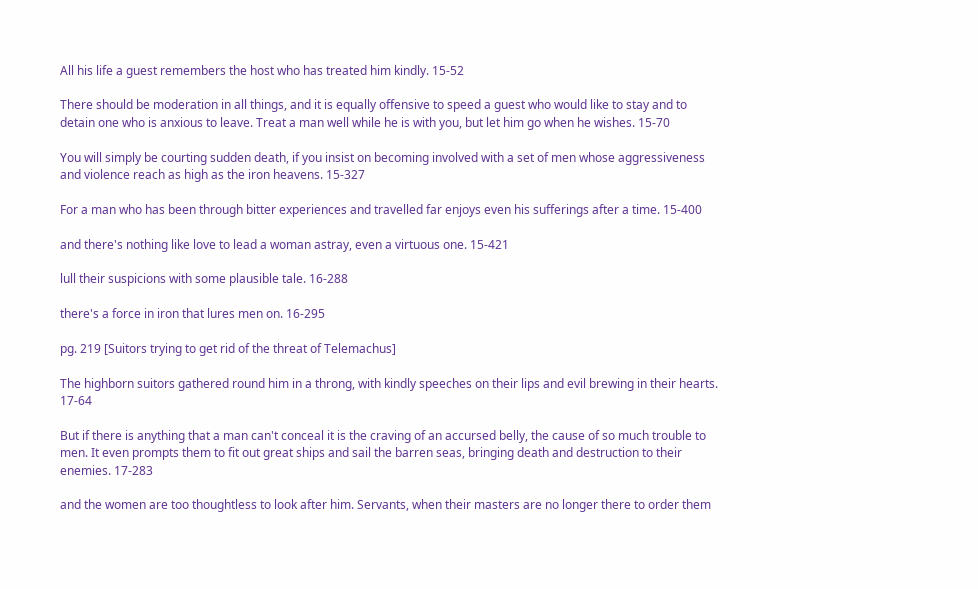All his life a guest remembers the host who has treated him kindly. 15-52

There should be moderation in all things, and it is equally offensive to speed a guest who would like to stay and to detain one who is anxious to leave. Treat a man well while he is with you, but let him go when he wishes. 15-70

You will simply be courting sudden death, if you insist on becoming involved with a set of men whose aggressiveness and violence reach as high as the iron heavens. 15-327

For a man who has been through bitter experiences and travelled far enjoys even his sufferings after a time. 15-400

and there's nothing like love to lead a woman astray, even a virtuous one. 15-421

lull their suspicions with some plausible tale. 16-288

there's a force in iron that lures men on. 16-295

pg. 219 [Suitors trying to get rid of the threat of Telemachus]

The highborn suitors gathered round him in a throng, with kindly speeches on their lips and evil brewing in their hearts. 17-64

But if there is anything that a man can't conceal it is the craving of an accursed belly, the cause of so much trouble to men. It even prompts them to fit out great ships and sail the barren seas, bringing death and destruction to their enemies. 17-283

and the women are too thoughtless to look after him. Servants, when their masters are no longer there to order them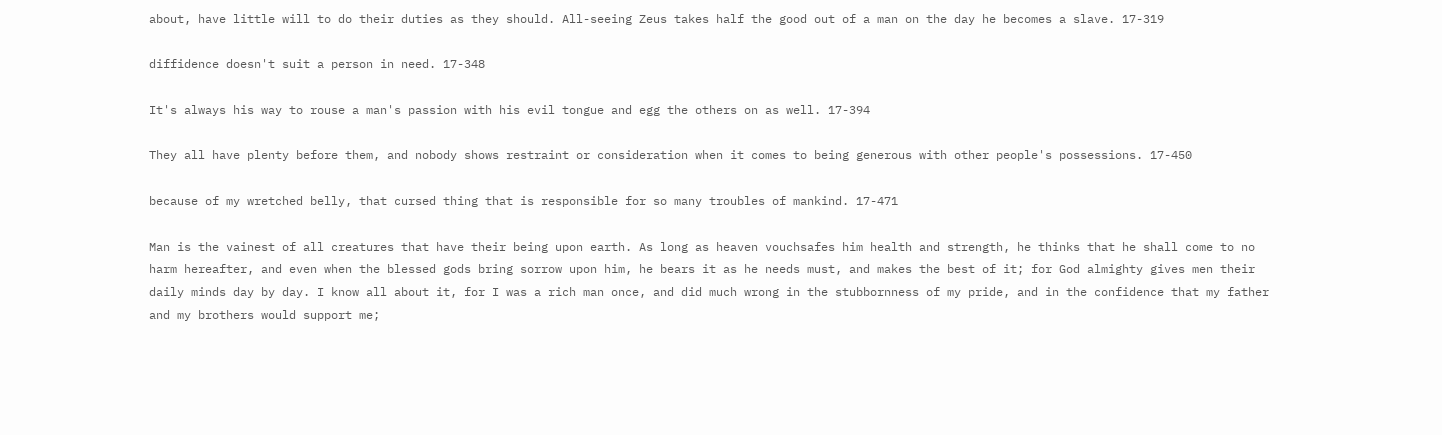about, have little will to do their duties as they should. All-seeing Zeus takes half the good out of a man on the day he becomes a slave. 17-319

diffidence doesn't suit a person in need. 17-348

It's always his way to rouse a man's passion with his evil tongue and egg the others on as well. 17-394

They all have plenty before them, and nobody shows restraint or consideration when it comes to being generous with other people's possessions. 17-450

because of my wretched belly, that cursed thing that is responsible for so many troubles of mankind. 17-471

Man is the vainest of all creatures that have their being upon earth. As long as heaven vouchsafes him health and strength, he thinks that he shall come to no harm hereafter, and even when the blessed gods bring sorrow upon him, he bears it as he needs must, and makes the best of it; for God almighty gives men their daily minds day by day. I know all about it, for I was a rich man once, and did much wrong in the stubbornness of my pride, and in the confidence that my father and my brothers would support me;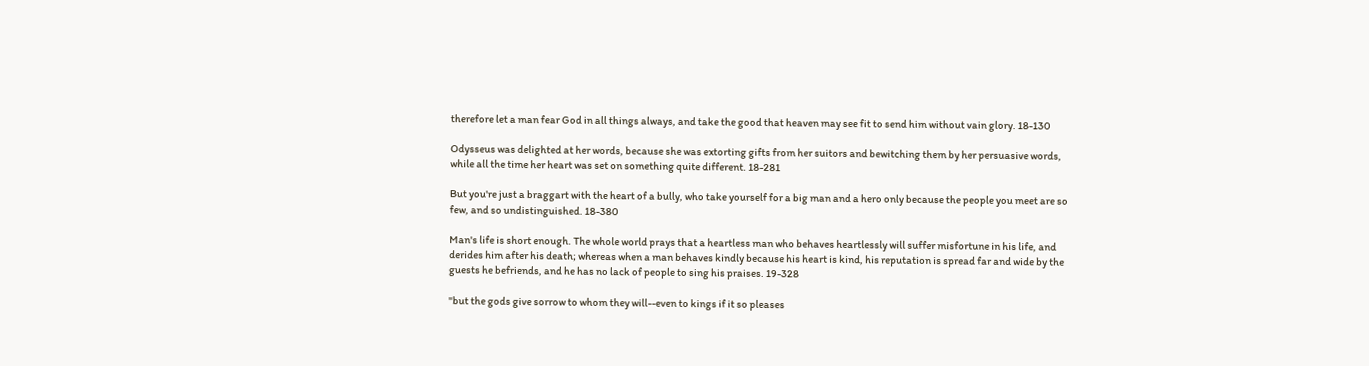therefore let a man fear God in all things always, and take the good that heaven may see fit to send him without vain glory. 18-130

Odysseus was delighted at her words, because she was extorting gifts from her suitors and bewitching them by her persuasive words, while all the time her heart was set on something quite different. 18-281

But you're just a braggart with the heart of a bully, who take yourself for a big man and a hero only because the people you meet are so few, and so undistinguished. 18-380

Man's life is short enough. The whole world prays that a heartless man who behaves heartlessly will suffer misfortune in his life, and derides him after his death; whereas when a man behaves kindly because his heart is kind, his reputation is spread far and wide by the guests he befriends, and he has no lack of people to sing his praises. 19-328

"but the gods give sorrow to whom they will--even to kings if it so pleases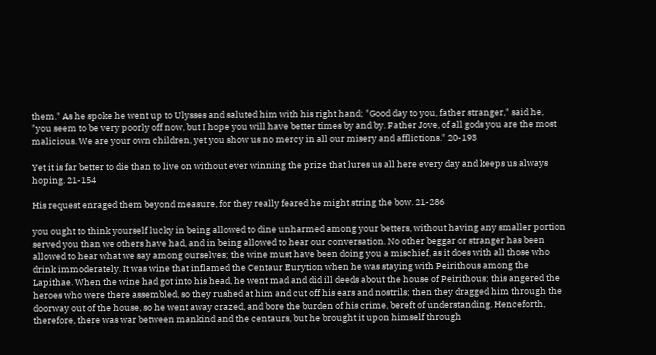them." As he spoke he went up to Ulysses and saluted him with his right hand; "Good day to you, father stranger," said he, "you seem to be very poorly off now, but I hope you will have better times by and by. Father Jove, of all gods you are the most malicious. We are your own children, yet you show us no mercy in all our misery and afflictions." 20-193

Yet it is far better to die than to live on without ever winning the prize that lures us all here every day and keeps us always hoping. 21-154

His request enraged them beyond measure, for they really feared he might string the bow. 21-286

you ought to think yourself lucky in being allowed to dine unharmed among your betters, without having any smaller portion served you than we others have had, and in being allowed to hear our conversation. No other beggar or stranger has been allowed to hear what we say among ourselves; the wine must have been doing you a mischief, as it does with all those who drink immoderately. It was wine that inflamed the Centaur Eurytion when he was staying with Peirithous among the Lapithae. When the wine had got into his head, he went mad and did ill deeds about the house of Peirithous; this angered the heroes who were there assembled, so they rushed at him and cut off his ears and nostrils; then they dragged him through the doorway out of the house, so he went away crazed, and bore the burden of his crime, bereft of understanding. Henceforth, therefore, there was war between mankind and the centaurs, but he brought it upon himself through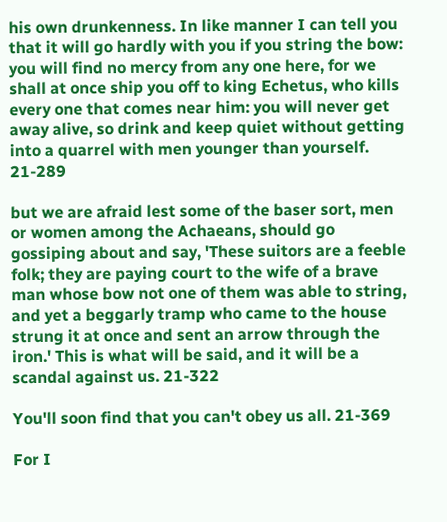his own drunkenness. In like manner I can tell you that it will go hardly with you if you string the bow: you will find no mercy from any one here, for we shall at once ship you off to king Echetus, who kills every one that comes near him: you will never get away alive, so drink and keep quiet without getting into a quarrel with men younger than yourself. 21-289

but we are afraid lest some of the baser sort, men or women among the Achaeans, should go gossiping about and say, 'These suitors are a feeble folk; they are paying court to the wife of a brave man whose bow not one of them was able to string, and yet a beggarly tramp who came to the house strung it at once and sent an arrow through the iron.' This is what will be said, and it will be a scandal against us. 21-322

You'll soon find that you can't obey us all. 21-369

For I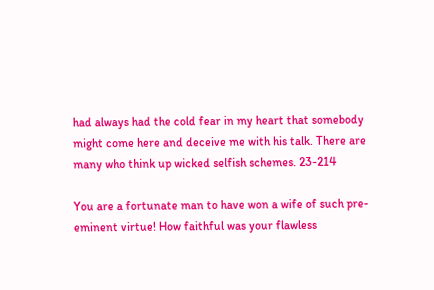had always had the cold fear in my heart that somebody might come here and deceive me with his talk. There are many who think up wicked selfish schemes. 23-214

You are a fortunate man to have won a wife of such pre-eminent virtue! How faithful was your flawless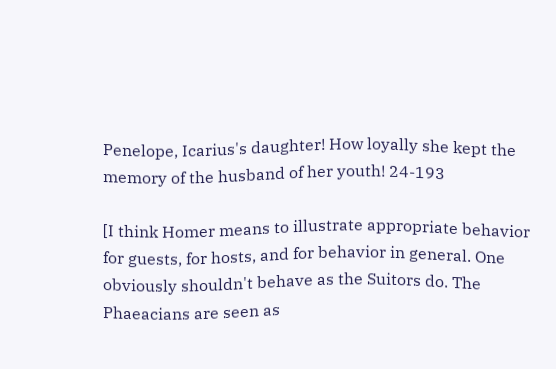Penelope, Icarius's daughter! How loyally she kept the memory of the husband of her youth! 24-193

[I think Homer means to illustrate appropriate behavior for guests, for hosts, and for behavior in general. One obviously shouldn't behave as the Suitors do. The Phaeacians are seen as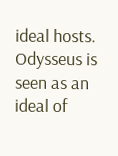ideal hosts. Odysseus is seen as an ideal of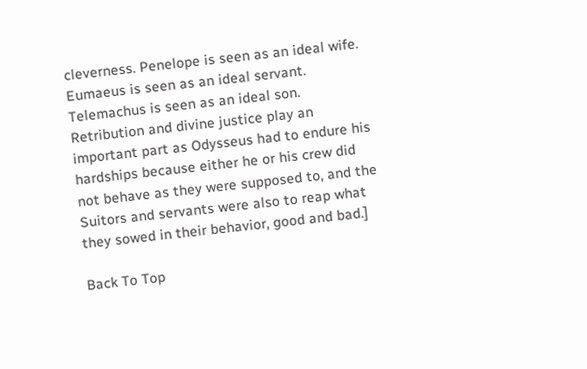cleverness. Penelope is seen as an ideal wife. Eumaeus is seen as an ideal servant. Telemachus is seen as an ideal son. Retribution and divine justice play an important part as Odysseus had to endure his hardships because either he or his crew did not behave as they were supposed to, and the Suitors and servants were also to reap what they sowed in their behavior, good and bad.]

Back To Top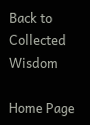Back to Collected Wisdom

Home Page